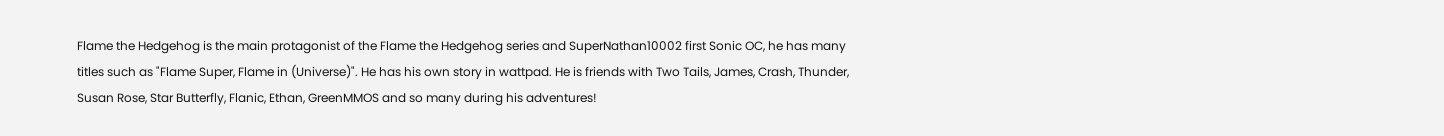Flame the Hedgehog is the main protagonist of the Flame the Hedgehog series and SuperNathan10002 first Sonic OC, he has many titles such as "Flame Super, Flame in (Universe)". He has his own story in wattpad. He is friends with Two Tails, James, Crash, Thunder, Susan Rose, Star Butterfly, Flanic, Ethan, GreenMMOS and so many during his adventures!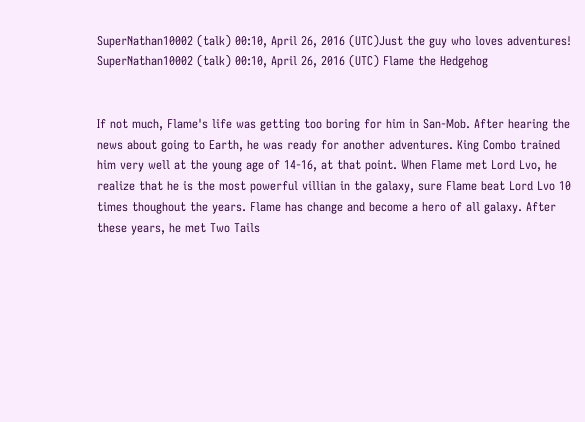SuperNathan10002 (talk) 00:10, April 26, 2016 (UTC)Just the guy who loves adventures! SuperNathan10002 (talk) 00:10, April 26, 2016 (UTC) Flame the Hedgehog


If not much, Flame's life was getting too boring for him in San-Mob. After hearing the news about going to Earth, he was ready for another adventures. King Combo trained him very well at the young age of 14-16, at that point. When Flame met Lord Lvo, he realize that he is the most powerful villian in the galaxy, sure Flame beat Lord Lvo 10 times thoughout the years. Flame has change and become a hero of all galaxy. After these years, he met Two Tails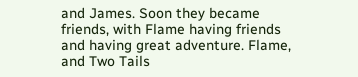and James. Soon they became friends, with Flame having friends and having great adventure. Flame, and Two Tails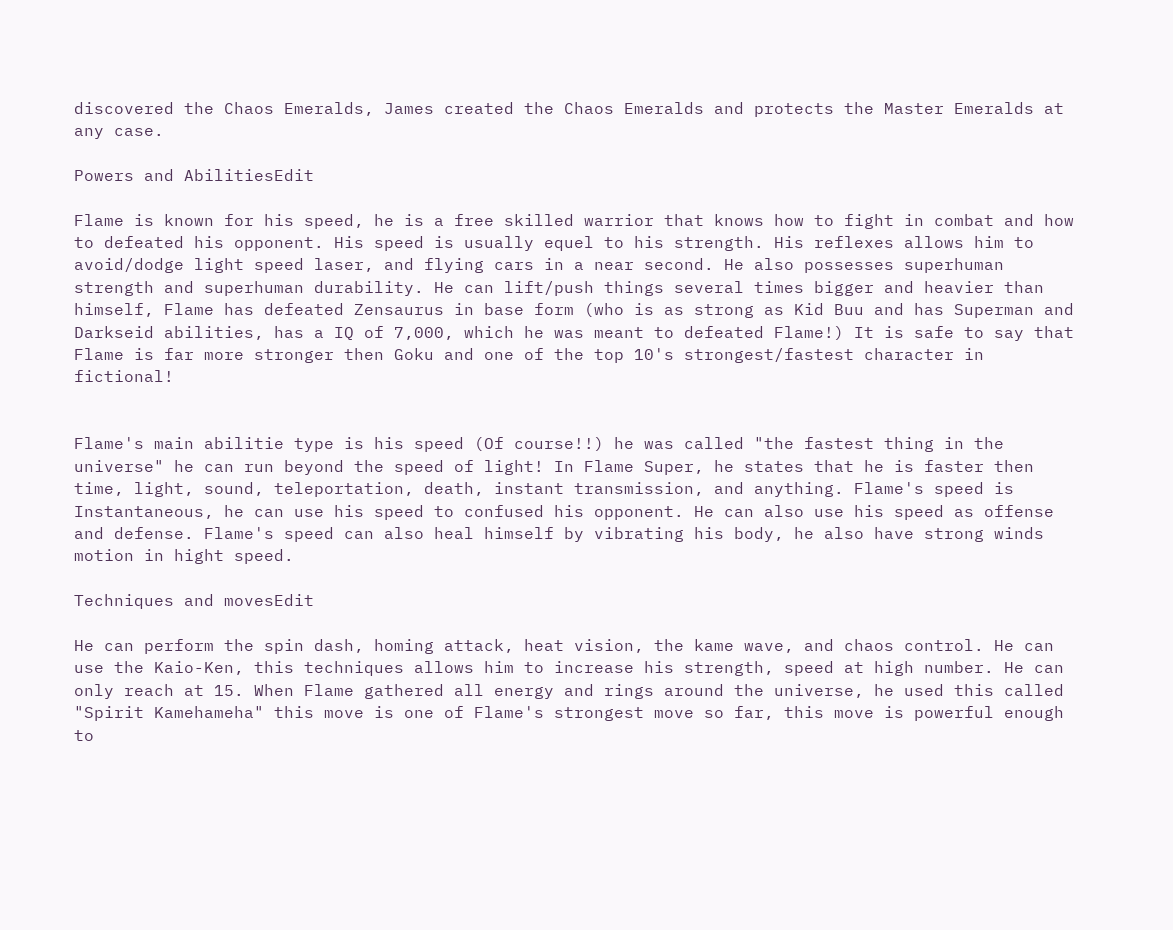discovered the Chaos Emeralds, James created the Chaos Emeralds and protects the Master Emeralds at any case.

Powers and AbilitiesEdit

Flame is known for his speed, he is a free skilled warrior that knows how to fight in combat and how to defeated his opponent. His speed is usually equel to his strength. His reflexes allows him to avoid/dodge light speed laser, and flying cars in a near second. He also possesses superhuman strength and superhuman durability. He can lift/push things several times bigger and heavier than himself, Flame has defeated Zensaurus in base form (who is as strong as Kid Buu and has Superman and Darkseid abilities, has a IQ of 7,000, which he was meant to defeated Flame!) It is safe to say that Flame is far more stronger then Goku and one of the top 10's strongest/fastest character in fictional!


Flame's main abilitie type is his speed (Of course!!) he was called "the fastest thing in the universe" he can run beyond the speed of light! In Flame Super, he states that he is faster then time, light, sound, teleportation, death, instant transmission, and anything. Flame's speed is Instantaneous, he can use his speed to confused his opponent. He can also use his speed as offense and defense. Flame's speed can also heal himself by vibrating his body, he also have strong winds motion in hight speed.

Techniques and movesEdit

He can perform the spin dash, homing attack, heat vision, the kame wave, and chaos control. He can use the Kaio-Ken, this techniques allows him to increase his strength, speed at high number. He can only reach at 15. When Flame gathered all energy and rings around the universe, he used this called "Spirit Kamehameha" this move is one of Flame's strongest move so far, this move is powerful enough to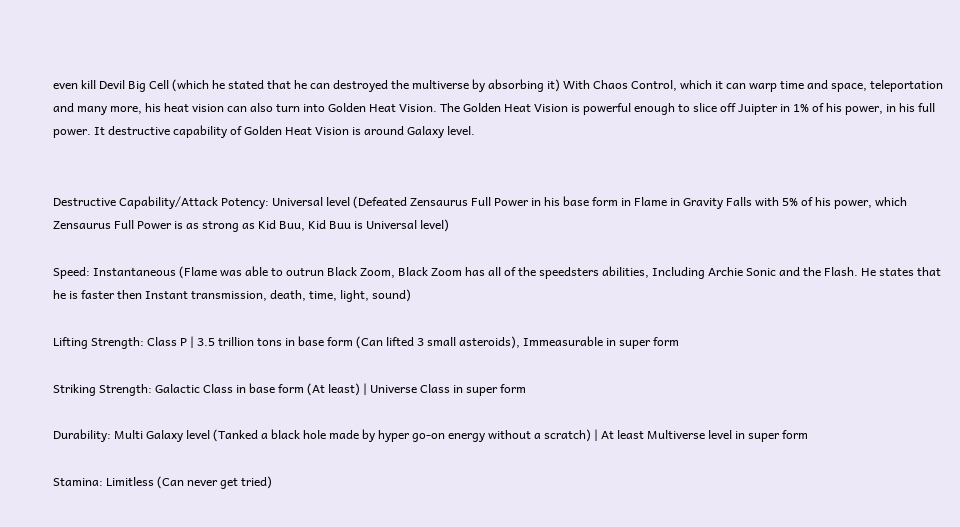even kill Devil Big Cell (which he stated that he can destroyed the multiverse by absorbing it) With Chaos Control, which it can warp time and space, teleportation and many more, his heat vision can also turn into Golden Heat Vision. The Golden Heat Vision is powerful enough to slice off Juipter in 1% of his power, in his full power. It destructive capability of Golden Heat Vision is around Galaxy level.


Destructive Capability/Attack Potency: Universal level (Defeated Zensaurus Full Power in his base form in Flame in Gravity Falls with 5% of his power, which Zensaurus Full Power is as strong as Kid Buu, Kid Buu is Universal level)

Speed: Instantaneous (Flame was able to outrun Black Zoom, Black Zoom has all of the speedsters abilities, Including Archie Sonic and the Flash. He states that he is faster then Instant transmission, death, time, light, sound)

Lifting Strength: Class P | 3.5 trillion tons in base form (Can lifted 3 small asteroids), Immeasurable in super form

Striking Strength: Galactic Class in base form (At least) | Universe Class in super form

Durability: Multi Galaxy level (Tanked a black hole made by hyper go-on energy without a scratch) | At least Multiverse level in super form

Stamina: Limitless (Can never get tried)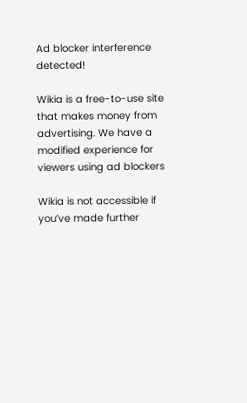Ad blocker interference detected!

Wikia is a free-to-use site that makes money from advertising. We have a modified experience for viewers using ad blockers

Wikia is not accessible if you’ve made further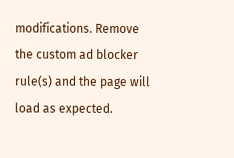modifications. Remove the custom ad blocker rule(s) and the page will load as expected.